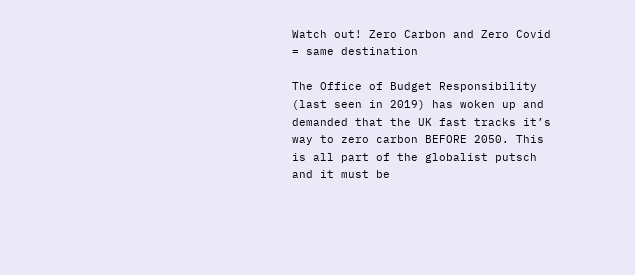Watch out! Zero Carbon and Zero Covid = same destination

The Office of Budget Responsibility (last seen in 2019) has woken up and demanded that the UK fast tracks it’s way to zero carbon BEFORE 2050. This is all part of the globalist putsch and it must be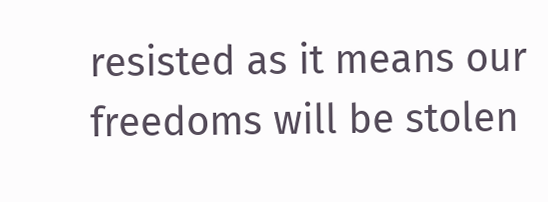resisted as it means our freedoms will be stolen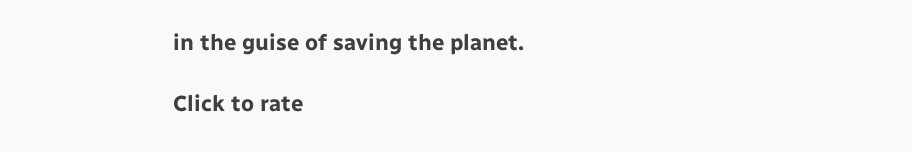in the guise of saving the planet.

Click to rate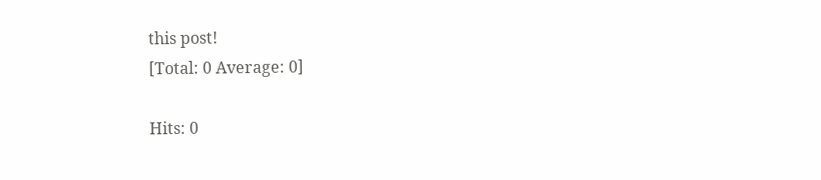this post!
[Total: 0 Average: 0]

Hits: 0